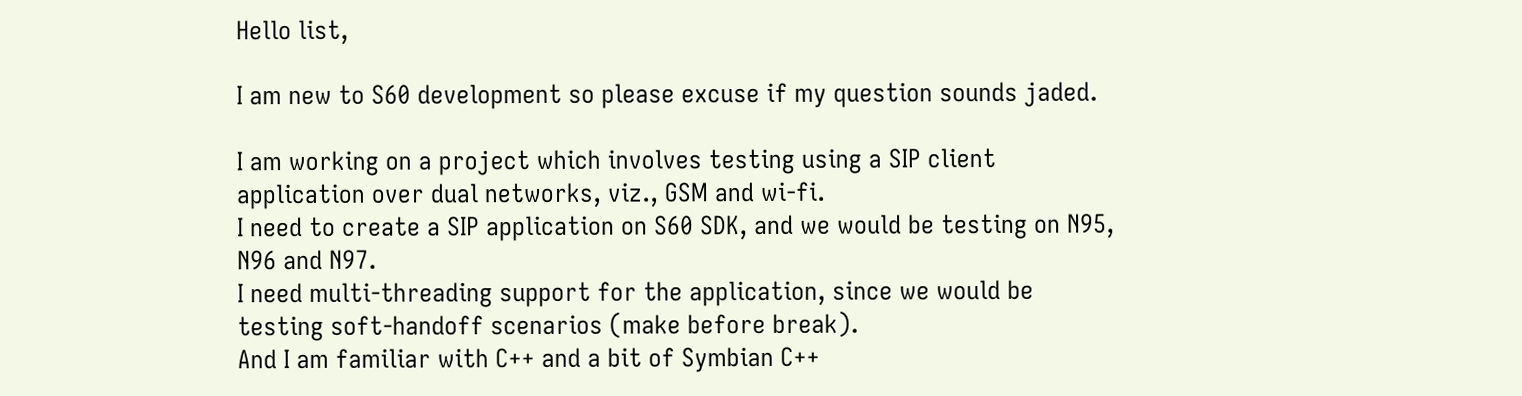Hello list,

I am new to S60 development so please excuse if my question sounds jaded.

I am working on a project which involves testing using a SIP client application over dual networks, viz., GSM and wi-fi.
I need to create a SIP application on S60 SDK, and we would be testing on N95, N96 and N97.
I need multi-threading support for the application, since we would be testing soft-handoff scenarios (make before break).
And I am familiar with C++ and a bit of Symbian C++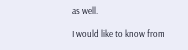as well.

I would like to know from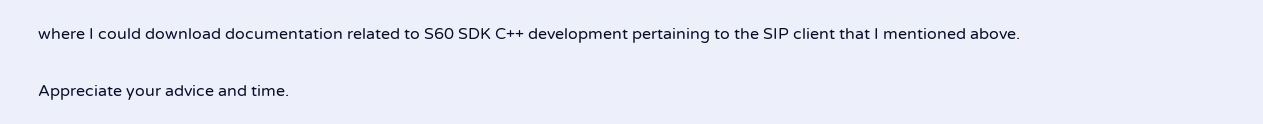where I could download documentation related to S60 SDK C++ development pertaining to the SIP client that I mentioned above.

Appreciate your advice and time.